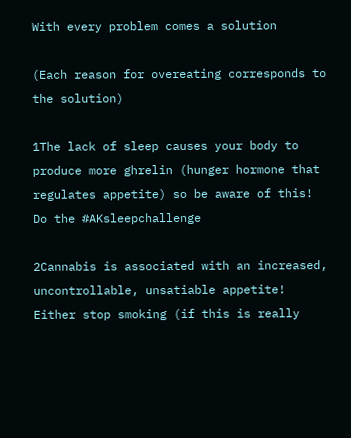With every problem comes a solution

(Each reason for overeating corresponds to the solution)

1The lack of sleep causes your body to produce more ghrelin (hunger hormone that regulates appetite) so be aware of this! Do the #AKsleepchallenge

2Cannabis is associated with an increased, uncontrollable, unsatiable appetite! Either stop smoking (if this is really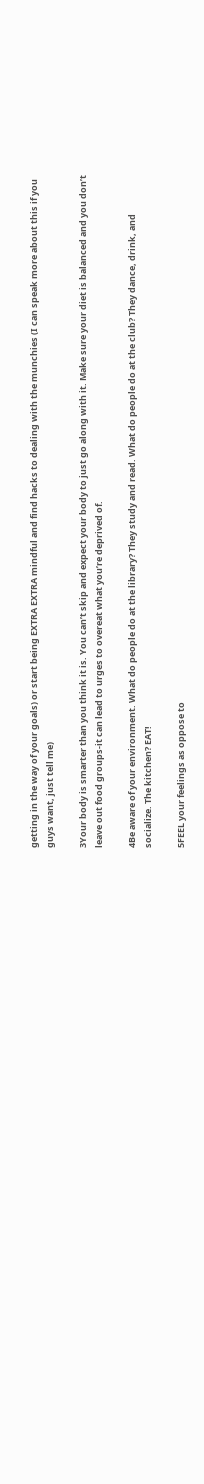getting in the way of your goals) or start being EXTRA EXTRA mindful and find hacks to dealing with the munchies (I can speak more about this if you guys want, just tell me)

3Your body is smarter than you think it is. You can’t skip and expect your body to just go along with it. Make sure your diet is balanced and you don’t leave out food groups-it can lead to urges to overeat what you’re deprived of.

4Be aware of your environment. What do people do at the library? They study and read. What do people do at the club? They dance, drink, and socialize. The kitchen? EAT!

5FEEL your feelings as oppose to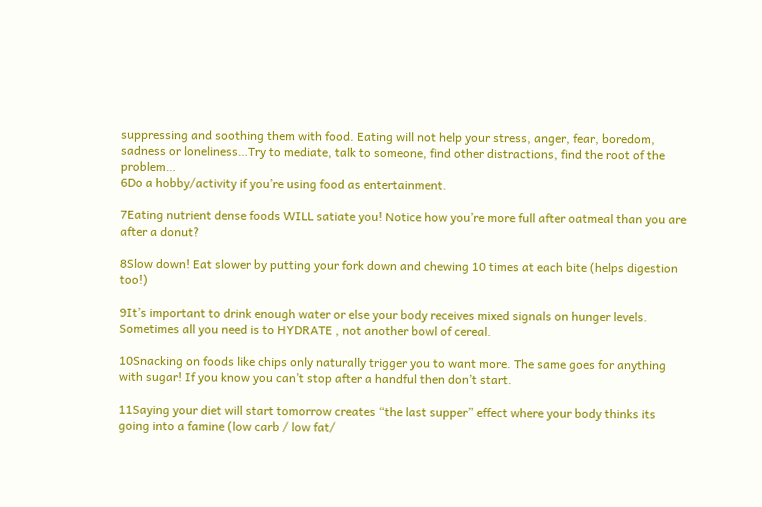suppressing and soothing them with food. Eating will not help your stress, anger, fear, boredom, sadness or loneliness…Try to mediate, talk to someone, find other distractions, find the root of the problem…
6Do a hobby/activity if you’re using food as entertainment.

7Eating nutrient dense foods WILL satiate you! Notice how you’re more full after oatmeal than you are after a donut?

8Slow down! Eat slower by putting your fork down and chewing 10 times at each bite (helps digestion too!)

9It’s important to drink enough water or else your body receives mixed signals on hunger levels. Sometimes all you need is to HYDRATE , not another bowl of cereal.

10Snacking on foods like chips only naturally trigger you to want more. The same goes for anything with sugar! If you know you can’t stop after a handful then don’t start.

11Saying your diet will start tomorrow creates “the last supper” effect where your body thinks its going into a famine (low carb / low fat/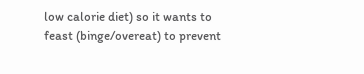low calorie diet) so it wants to feast (binge/overeat) to prevent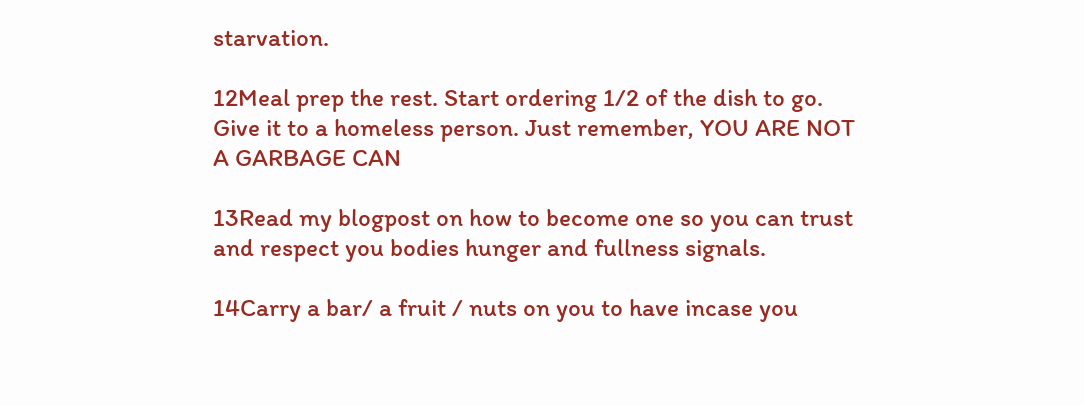starvation.

12Meal prep the rest. Start ordering 1/2 of the dish to go. Give it to a homeless person. Just remember, YOU ARE NOT A GARBAGE CAN

13Read my blogpost on how to become one so you can trust and respect you bodies hunger and fullness signals.

14Carry a bar/ a fruit / nuts on you to have incase you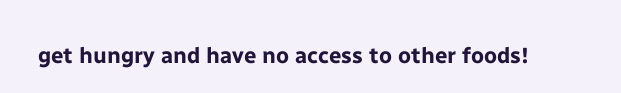get hungry and have no access to other foods!